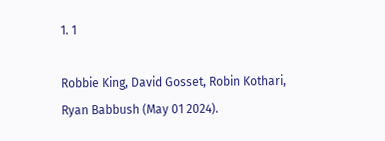1. 1

Robbie King, David Gosset, Robin Kothari, Ryan Babbush (May 01 2024).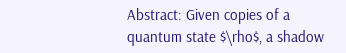Abstract: Given copies of a quantum state $\rho$, a shadow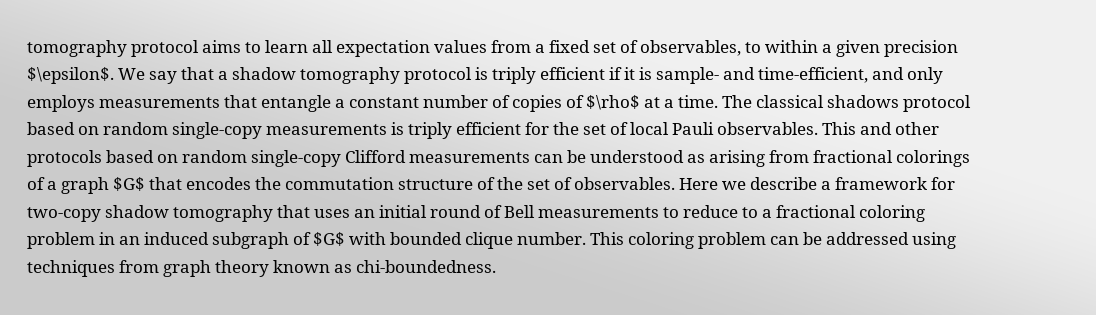tomography protocol aims to learn all expectation values from a fixed set of observables, to within a given precision $\epsilon$. We say that a shadow tomography protocol is triply efficient if it is sample- and time-efficient, and only employs measurements that entangle a constant number of copies of $\rho$ at a time. The classical shadows protocol based on random single-copy measurements is triply efficient for the set of local Pauli observables. This and other protocols based on random single-copy Clifford measurements can be understood as arising from fractional colorings of a graph $G$ that encodes the commutation structure of the set of observables. Here we describe a framework for two-copy shadow tomography that uses an initial round of Bell measurements to reduce to a fractional coloring problem in an induced subgraph of $G$ with bounded clique number. This coloring problem can be addressed using techniques from graph theory known as chi-boundedness.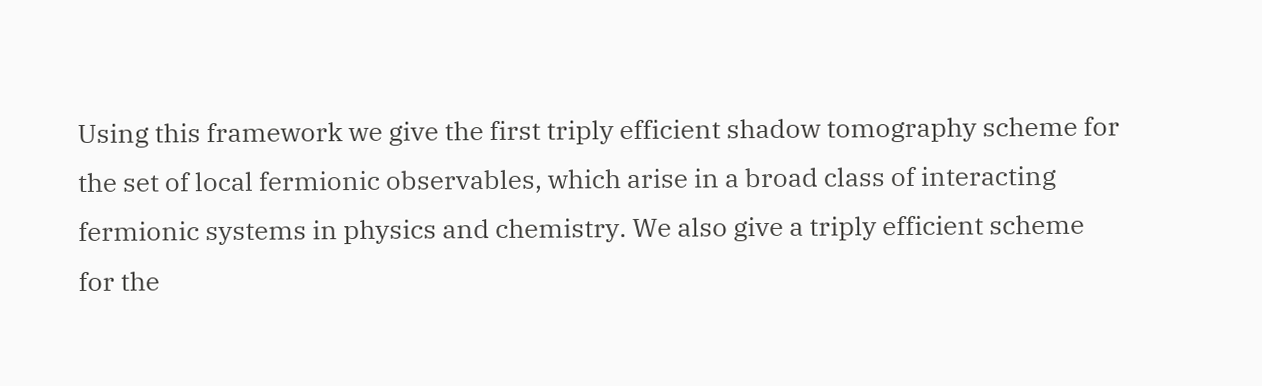Using this framework we give the first triply efficient shadow tomography scheme for the set of local fermionic observables, which arise in a broad class of interacting fermionic systems in physics and chemistry. We also give a triply efficient scheme for the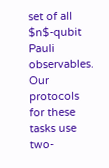set of all $n$-qubit Pauli observables. Our protocols for these tasks use two-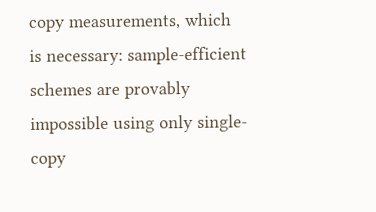copy measurements, which is necessary: sample-efficient schemes are provably impossible using only single-copy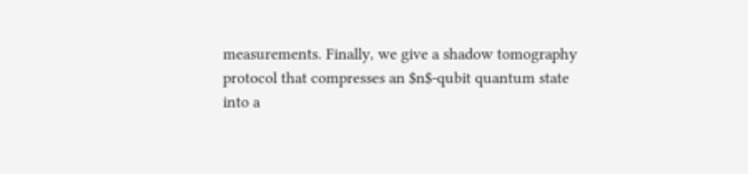measurements. Finally, we give a shadow tomography protocol that compresses an $n$-qubit quantum state into a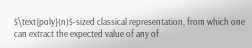$\text{poly}(n)$-sized classical representation, from which one can extract the expected value of any of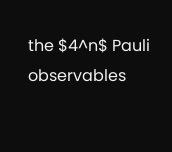the $4^n$ Pauli observables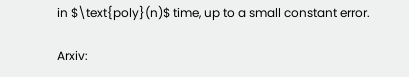in $\text{poly}(n)$ time, up to a small constant error.

Arxiv: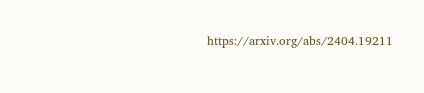https://arxiv.org/abs/2404.19211